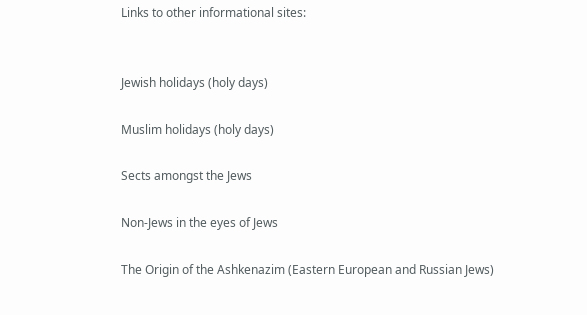Links to other informational sites:


Jewish holidays (holy days)

Muslim holidays (holy days)

Sects amongst the Jews

Non-Jews in the eyes of Jews

The Origin of the Ashkenazim (Eastern European and Russian Jews)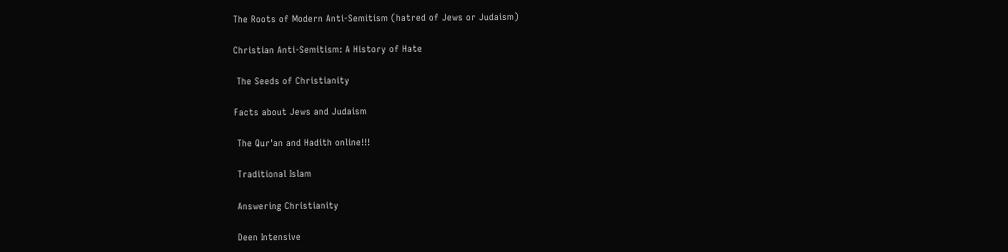The Roots of Modern Anti-Semitism (hatred of Jews or Judaism)

Christian Anti-Semitism: A History of Hate

 The Seeds of Christianity

Facts about Jews and Judaism

 The Qur'an and Hadith online!!!

 Traditional Islam

 Answering Christianity

 Deen Intensive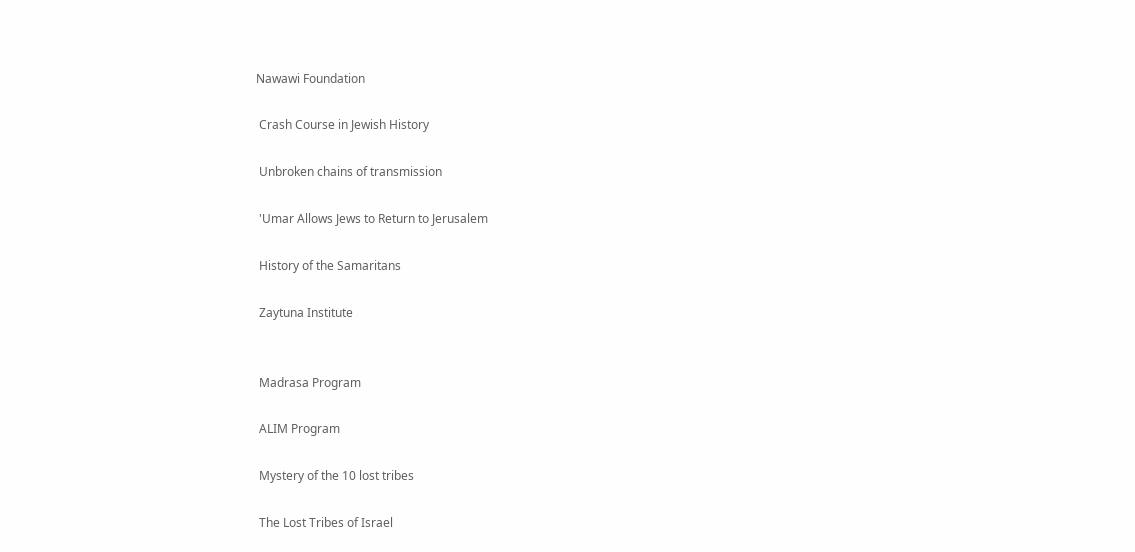Nawawi Foundation

 Crash Course in Jewish History

 Unbroken chains of transmission

 'Umar Allows Jews to Return to Jerusalem

 History of the Samaritans

 Zaytuna Institute


 Madrasa Program

 ALIM Program

 Mystery of the 10 lost tribes

 The Lost Tribes of Israel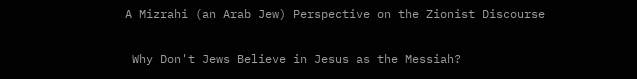A Mizrahi (an Arab Jew) Perspective on the Zionist Discourse

 Why Don't Jews Believe in Jesus as the Messiah?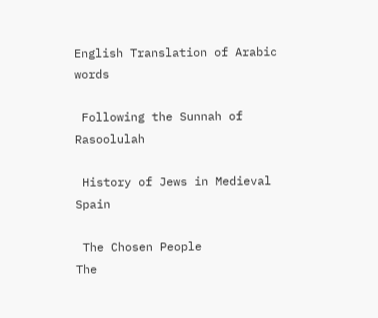English Translation of Arabic words

 Following the Sunnah of Rasoolulah

 History of Jews in Medieval Spain

 The Chosen People
The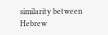similarity between Hebrew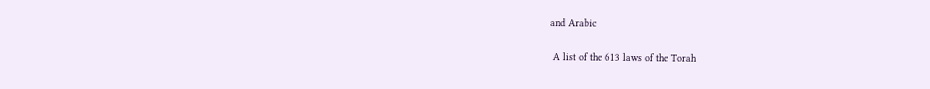and Arabic

 A list of the 613 laws of the Torah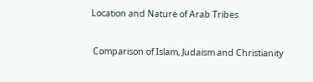Location and Nature of Arab Tribes

 Comparison of Islam, Judaism and Christianity